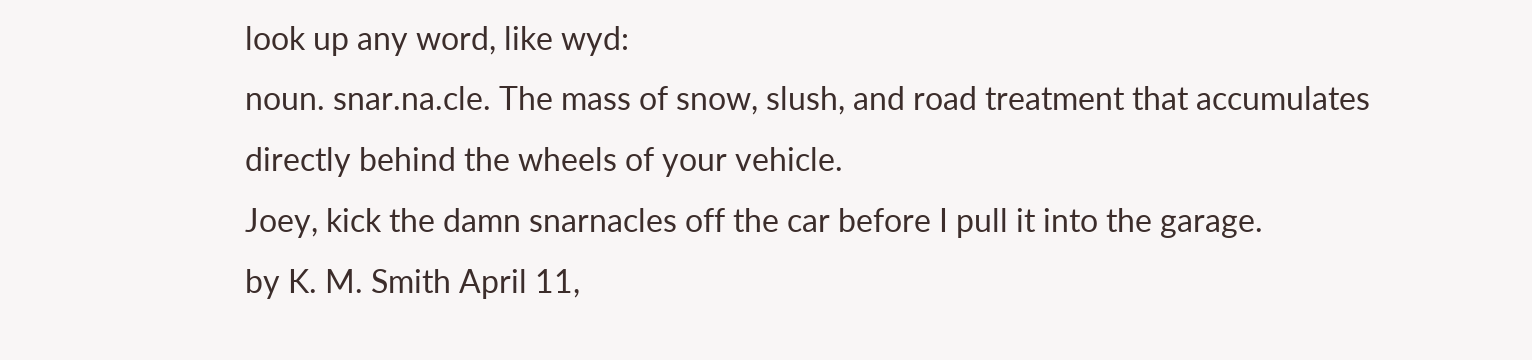look up any word, like wyd:
noun. snar.na.cle. The mass of snow, slush, and road treatment that accumulates directly behind the wheels of your vehicle.
Joey, kick the damn snarnacles off the car before I pull it into the garage.
by K. M. Smith April 11,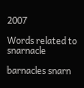2007

Words related to snarnacle

barnacles snarn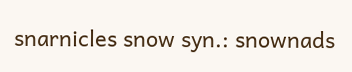snarnicles snow syn.: snownads